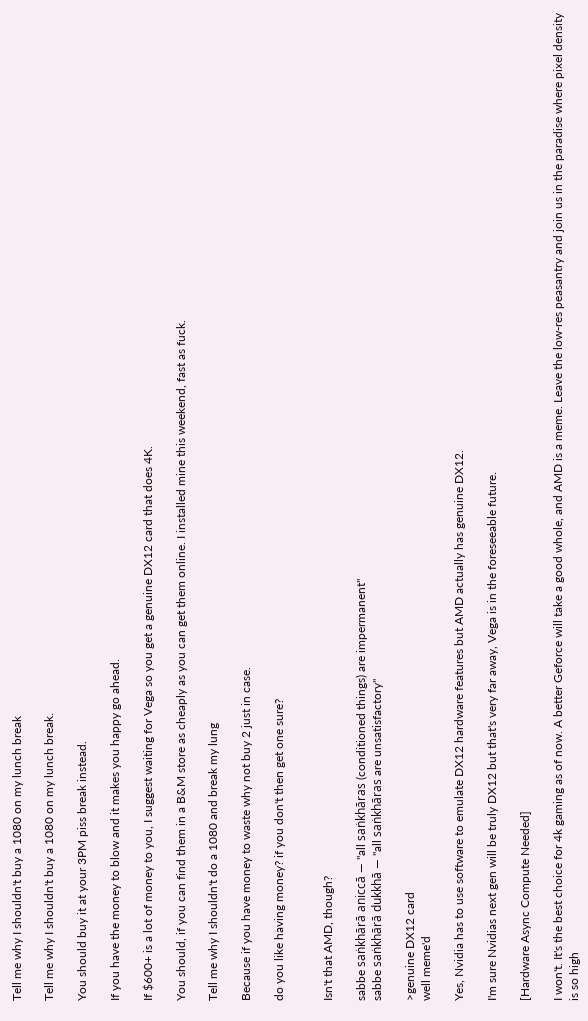Tell me why I shouldn't buy a 1080 on my lunch break

Tell me why I shouldn't buy a 1080 on my lunch break.

You should buy it at your 3PM piss break instead.

If you have the money to blow and it makes you happy go ahead.

If $600+ is a lot of money to you, I suggest waiting for Vega so you get a genuine DX12 card that does 4K.

You should, if you can find them in a B&M store as cheaply as you can get them online. I installed mine this weekend, fast as fuck.

Tell me why I shouldn't do a 1080 and break my lung

Because if you have money to waste why not buy 2 just in case.

do you like having money? if you don't then get one sure?


Isn't that AMD, though?

sabbe saṅkhārā aniccā — "all saṅkhāras (conditioned things) are impermanent"
sabbe saṅkhārā dukkhā — "all saṅkhāras are unsatisfactory"

>genuine DX12 card
well meme'd

Yes, Nvidia has to use software to emulate DX12 hardware features but AMD actually has genuine DX12.

I'm sure Nvidias next gen will be truly DX12 but that's very far away, Vega is in the foreseeable future.

[Hardware Async Compute Needed]

I won't. It's the best choice for 4k gaming as of now. A better Geforce will take a good whole, and AMD is a meme. Leave the low-res peasantry and join us in the paradise where pixel density is so high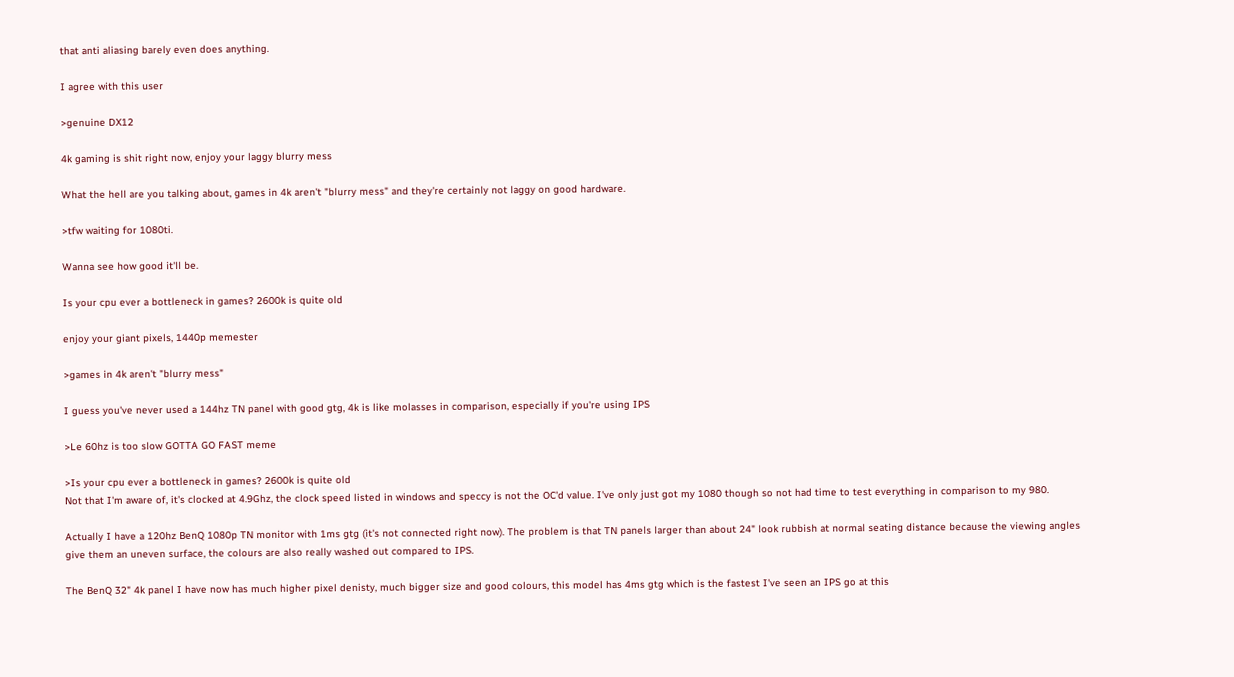that anti aliasing barely even does anything.

I agree with this user

>genuine DX12

4k gaming is shit right now, enjoy your laggy blurry mess

What the hell are you talking about, games in 4k aren't "blurry mess" and they're certainly not laggy on good hardware.

>tfw waiting for 1080ti.

Wanna see how good it'll be.

Is your cpu ever a bottleneck in games? 2600k is quite old

enjoy your giant pixels, 1440p memester

>games in 4k aren't "blurry mess"

I guess you've never used a 144hz TN panel with good gtg, 4k is like molasses in comparison, especially if you're using IPS

>Le 60hz is too slow GOTTA GO FAST meme

>Is your cpu ever a bottleneck in games? 2600k is quite old
Not that I'm aware of, it's clocked at 4.9Ghz, the clock speed listed in windows and speccy is not the OC'd value. I've only just got my 1080 though so not had time to test everything in comparison to my 980.

Actually I have a 120hz BenQ 1080p TN monitor with 1ms gtg (it's not connected right now). The problem is that TN panels larger than about 24" look rubbish at normal seating distance because the viewing angles give them an uneven surface, the colours are also really washed out compared to IPS.

The BenQ 32" 4k panel I have now has much higher pixel denisty, much bigger size and good colours, this model has 4ms gtg which is the fastest I've seen an IPS go at this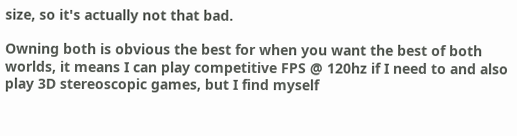size, so it's actually not that bad.

Owning both is obvious the best for when you want the best of both worlds, it means I can play competitive FPS @ 120hz if I need to and also play 3D stereoscopic games, but I find myself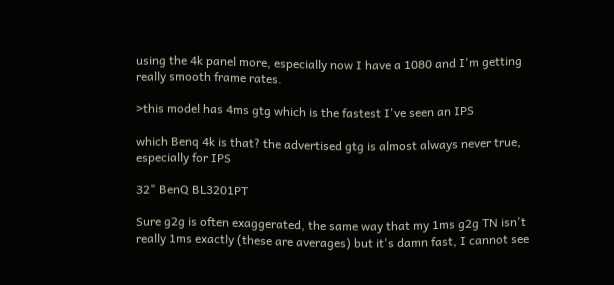using the 4k panel more, especially now I have a 1080 and I'm getting really smooth frame rates.

>this model has 4ms gtg which is the fastest I've seen an IPS

which Benq 4k is that? the advertised gtg is almost always never true, especially for IPS

32" BenQ BL3201PT

Sure g2g is often exaggerated, the same way that my 1ms g2g TN isn't really 1ms exactly (these are averages) but it's damn fast, I cannot see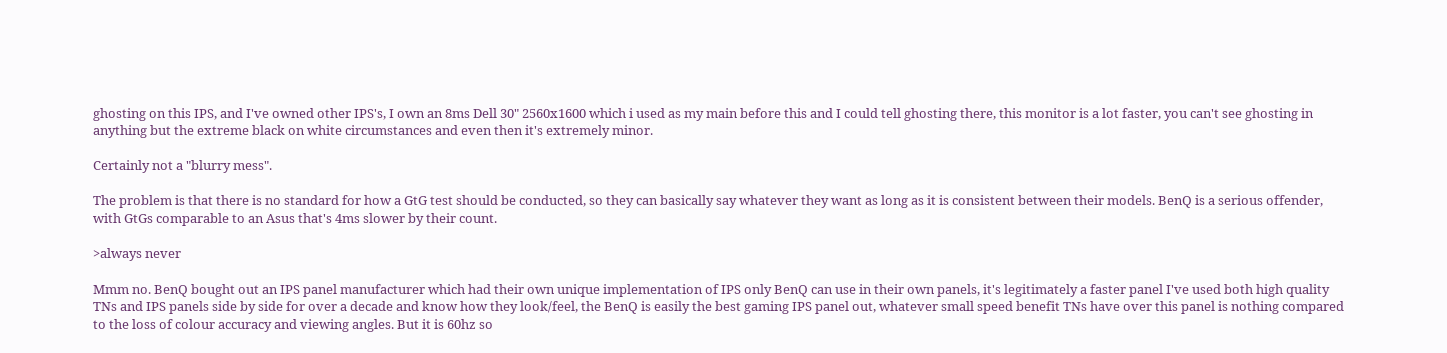ghosting on this IPS, and I've owned other IPS's, I own an 8ms Dell 30" 2560x1600 which i used as my main before this and I could tell ghosting there, this monitor is a lot faster, you can't see ghosting in anything but the extreme black on white circumstances and even then it's extremely minor.

Certainly not a "blurry mess".

The problem is that there is no standard for how a GtG test should be conducted, so they can basically say whatever they want as long as it is consistent between their models. BenQ is a serious offender, with GtGs comparable to an Asus that's 4ms slower by their count.

>always never

Mmm no. BenQ bought out an IPS panel manufacturer which had their own unique implementation of IPS only BenQ can use in their own panels, it's legitimately a faster panel I've used both high quality TNs and IPS panels side by side for over a decade and know how they look/feel, the BenQ is easily the best gaming IPS panel out, whatever small speed benefit TNs have over this panel is nothing compared to the loss of colour accuracy and viewing angles. But it is 60hz so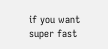if you want super fast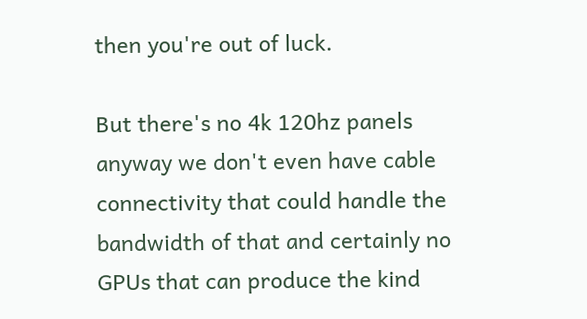then you're out of luck.

But there's no 4k 120hz panels anyway we don't even have cable connectivity that could handle the bandwidth of that and certainly no GPUs that can produce the kind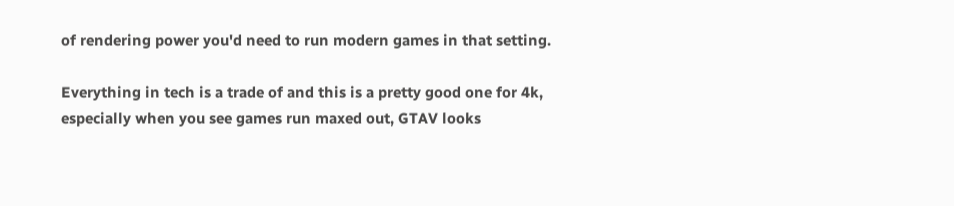of rendering power you'd need to run modern games in that setting.

Everything in tech is a trade of and this is a pretty good one for 4k, especially when you see games run maxed out, GTAV looks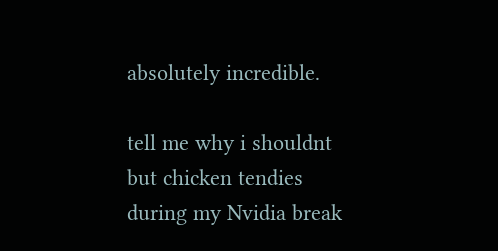absolutely incredible.

tell me why i shouldnt but chicken tendies during my Nvidia break